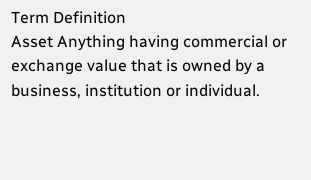Term Definition
Asset Anything having commercial or exchange value that is owned by a business, institution or individual.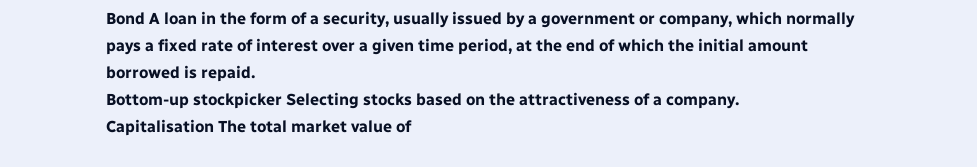Bond A loan in the form of a security, usually issued by a government or company, which normally pays a fixed rate of interest over a given time period, at the end of which the initial amount borrowed is repaid.
Bottom-up stockpicker Selecting stocks based on the attractiveness of a company.
Capitalisation The total market value of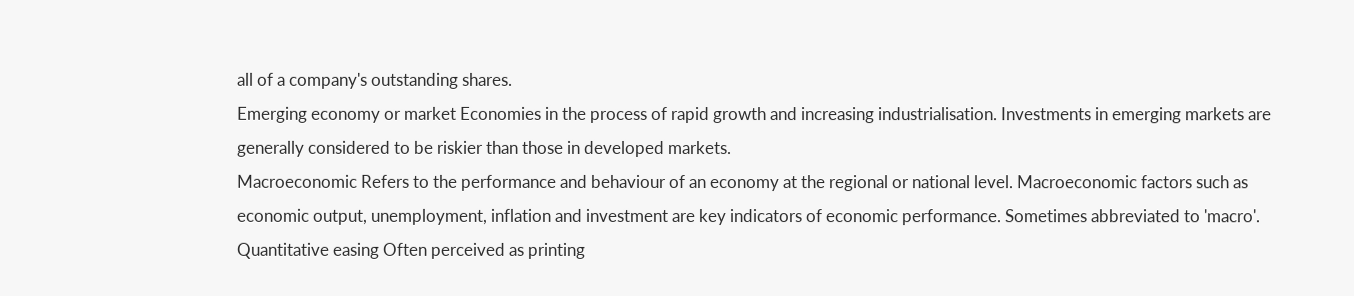all of a company's outstanding shares.
Emerging economy or market Economies in the process of rapid growth and increasing industrialisation. Investments in emerging markets are generally considered to be riskier than those in developed markets.
Macroeconomic Refers to the performance and behaviour of an economy at the regional or national level. Macroeconomic factors such as economic output, unemployment, inflation and investment are key indicators of economic performance. Sometimes abbreviated to 'macro'.
Quantitative easing Often perceived as printing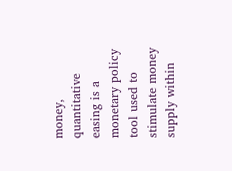money, quantitative easing is a monetary policy tool used to stimulate money supply within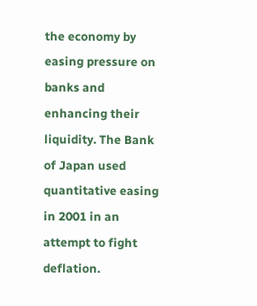the economy by easing pressure on banks and enhancing their liquidity. The Bank of Japan used quantitative easing in 2001 in an attempt to fight deflation.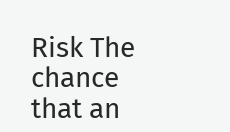Risk The chance that an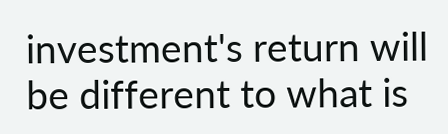investment's return will be different to what is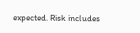expected. Risk includes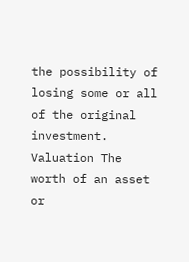the possibility of losing some or all of the original investment.
Valuation The worth of an asset or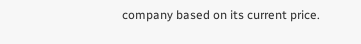company based on its current price.